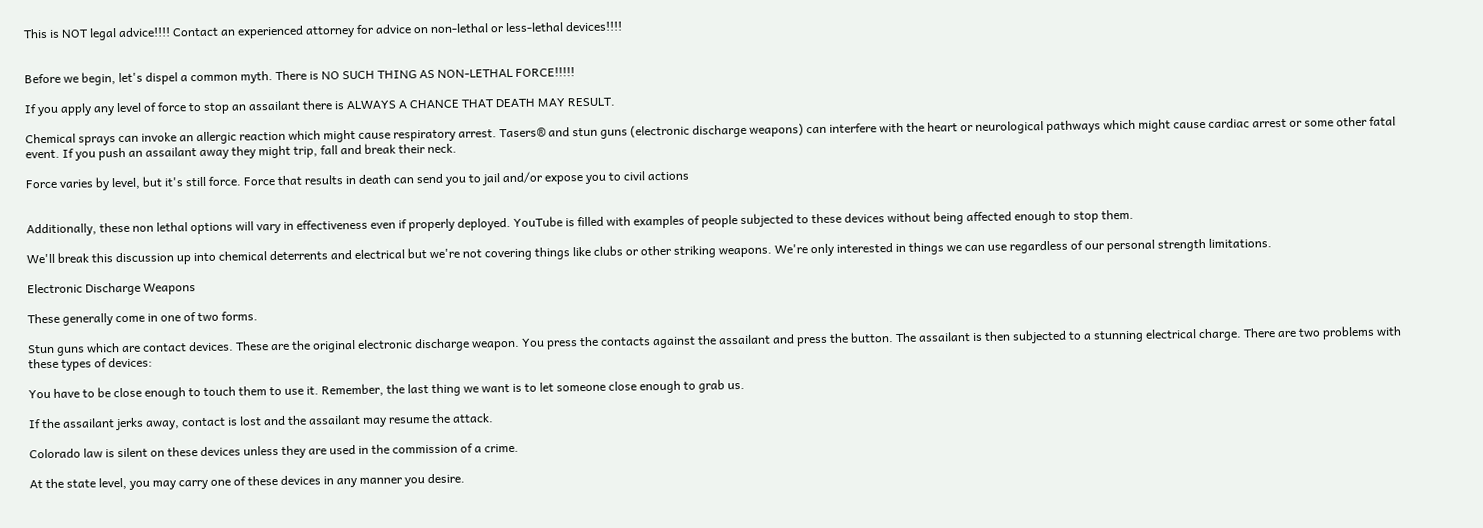This is NOT legal advice!!!! Contact an experienced attorney for advice on non-lethal or less-lethal devices!!!!


Before we begin, let's dispel a common myth. There is NO SUCH THING AS NON-LETHAL FORCE!!!!!

If you apply any level of force to stop an assailant there is ALWAYS A CHANCE THAT DEATH MAY RESULT.

Chemical sprays can invoke an allergic reaction which might cause respiratory arrest. Tasers® and stun guns (electronic discharge weapons) can interfere with the heart or neurological pathways which might cause cardiac arrest or some other fatal event. If you push an assailant away they might trip, fall and break their neck.

Force varies by level, but it's still force. Force that results in death can send you to jail and/or expose you to civil actions


Additionally, these non lethal options will vary in effectiveness even if properly deployed. YouTube is filled with examples of people subjected to these devices without being affected enough to stop them.

We'll break this discussion up into chemical deterrents and electrical but we're not covering things like clubs or other striking weapons. We're only interested in things we can use regardless of our personal strength limitations.

Electronic Discharge Weapons

These generally come in one of two forms.

Stun guns which are contact devices. These are the original electronic discharge weapon. You press the contacts against the assailant and press the button. The assailant is then subjected to a stunning electrical charge. There are two problems with these types of devices:

You have to be close enough to touch them to use it. Remember, the last thing we want is to let someone close enough to grab us.

If the assailant jerks away, contact is lost and the assailant may resume the attack.

Colorado law is silent on these devices unless they are used in the commission of a crime.

At the state level, you may carry one of these devices in any manner you desire.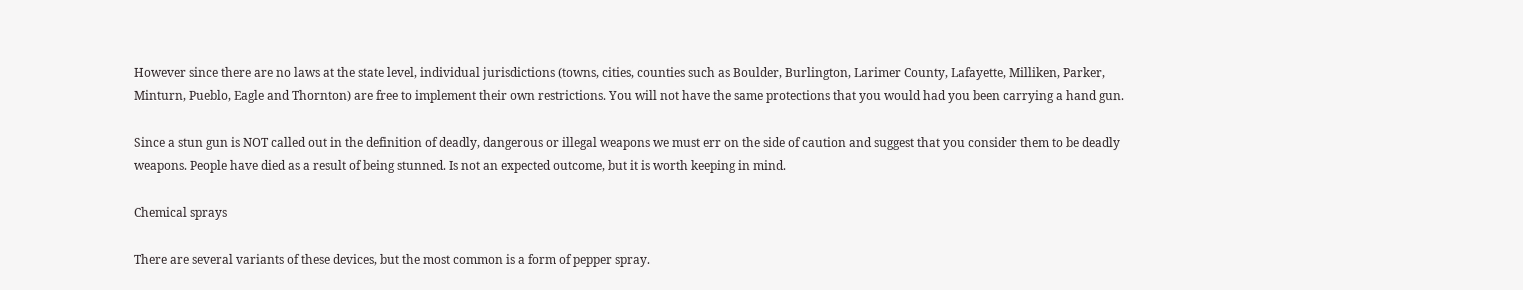However since there are no laws at the state level, individual jurisdictions (towns, cities, counties such as Boulder, Burlington, Larimer County, Lafayette, Milliken, Parker, Minturn, Pueblo, Eagle and Thornton) are free to implement their own restrictions. You will not have the same protections that you would had you been carrying a hand gun.

Since a stun gun is NOT called out in the definition of deadly, dangerous or illegal weapons we must err on the side of caution and suggest that you consider them to be deadly weapons. People have died as a result of being stunned. Is not an expected outcome, but it is worth keeping in mind.

Chemical sprays

There are several variants of these devices, but the most common is a form of pepper spray.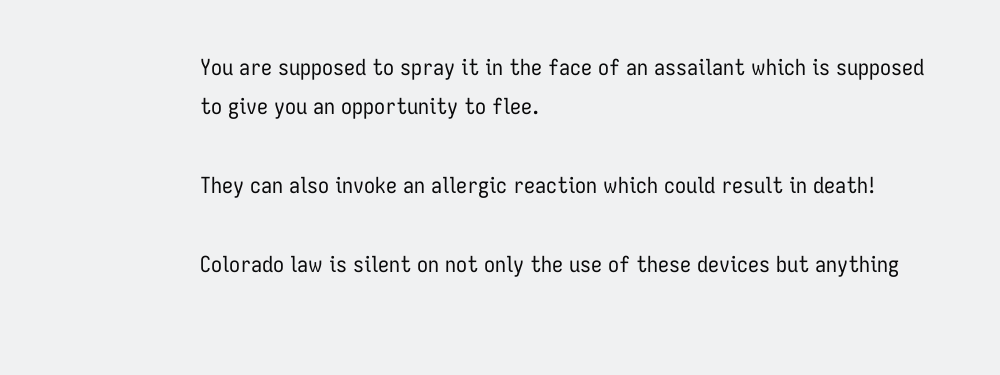You are supposed to spray it in the face of an assailant which is supposed to give you an opportunity to flee.

They can also invoke an allergic reaction which could result in death!

Colorado law is silent on not only the use of these devices but anything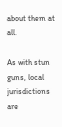about them at all.

As with stun guns, local jurisdictions are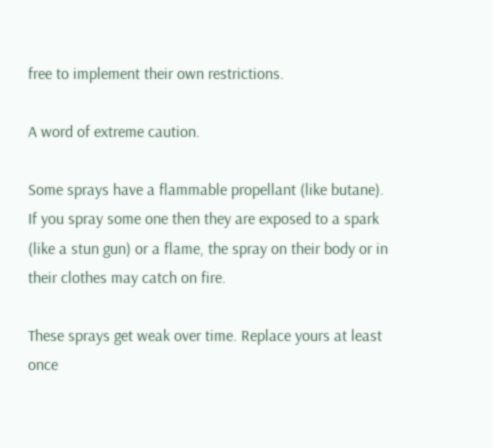free to implement their own restrictions.

A word of extreme caution.

Some sprays have a flammable propellant (like butane). If you spray some one then they are exposed to a spark (like a stun gun) or a flame, the spray on their body or in their clothes may catch on fire.

These sprays get weak over time. Replace yours at least once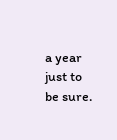a year just to be sure.